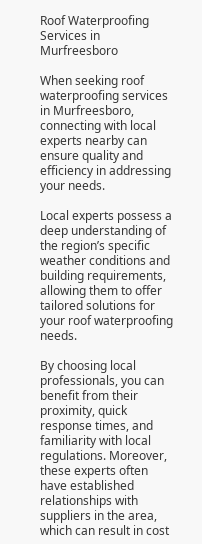Roof Waterproofing Services in Murfreesboro

When seeking roof waterproofing services in Murfreesboro, connecting with local experts nearby can ensure quality and efficiency in addressing your needs.

Local experts possess a deep understanding of the region’s specific weather conditions and building requirements, allowing them to offer tailored solutions for your roof waterproofing needs.

By choosing local professionals, you can benefit from their proximity, quick response times, and familiarity with local regulations. Moreover, these experts often have established relationships with suppliers in the area, which can result in cost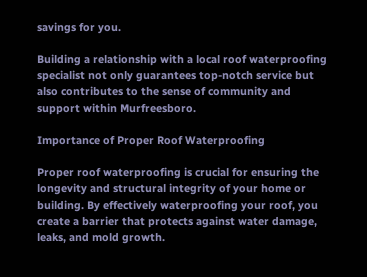savings for you.

Building a relationship with a local roof waterproofing specialist not only guarantees top-notch service but also contributes to the sense of community and support within Murfreesboro.

Importance of Proper Roof Waterproofing

Proper roof waterproofing is crucial for ensuring the longevity and structural integrity of your home or building. By effectively waterproofing your roof, you create a barrier that protects against water damage, leaks, and mold growth.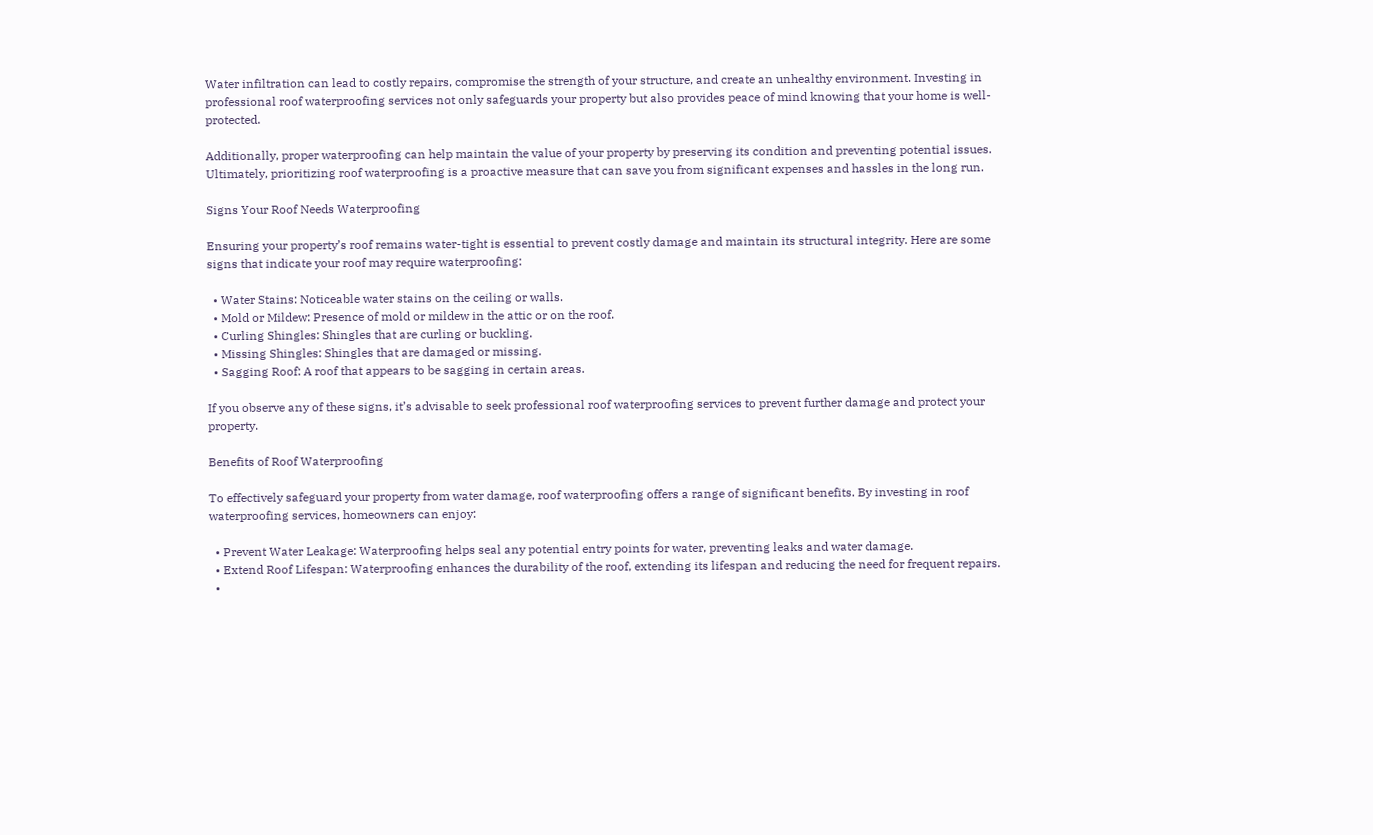Water infiltration can lead to costly repairs, compromise the strength of your structure, and create an unhealthy environment. Investing in professional roof waterproofing services not only safeguards your property but also provides peace of mind knowing that your home is well-protected.

Additionally, proper waterproofing can help maintain the value of your property by preserving its condition and preventing potential issues. Ultimately, prioritizing roof waterproofing is a proactive measure that can save you from significant expenses and hassles in the long run.

Signs Your Roof Needs Waterproofing

Ensuring your property’s roof remains water-tight is essential to prevent costly damage and maintain its structural integrity. Here are some signs that indicate your roof may require waterproofing:

  • Water Stains: Noticeable water stains on the ceiling or walls.
  • Mold or Mildew: Presence of mold or mildew in the attic or on the roof.
  • Curling Shingles: Shingles that are curling or buckling.
  • Missing Shingles: Shingles that are damaged or missing.
  • Sagging Roof: A roof that appears to be sagging in certain areas.

If you observe any of these signs, it’s advisable to seek professional roof waterproofing services to prevent further damage and protect your property.

Benefits of Roof Waterproofing

To effectively safeguard your property from water damage, roof waterproofing offers a range of significant benefits. By investing in roof waterproofing services, homeowners can enjoy:

  • Prevent Water Leakage: Waterproofing helps seal any potential entry points for water, preventing leaks and water damage.
  • Extend Roof Lifespan: Waterproofing enhances the durability of the roof, extending its lifespan and reducing the need for frequent repairs.
  •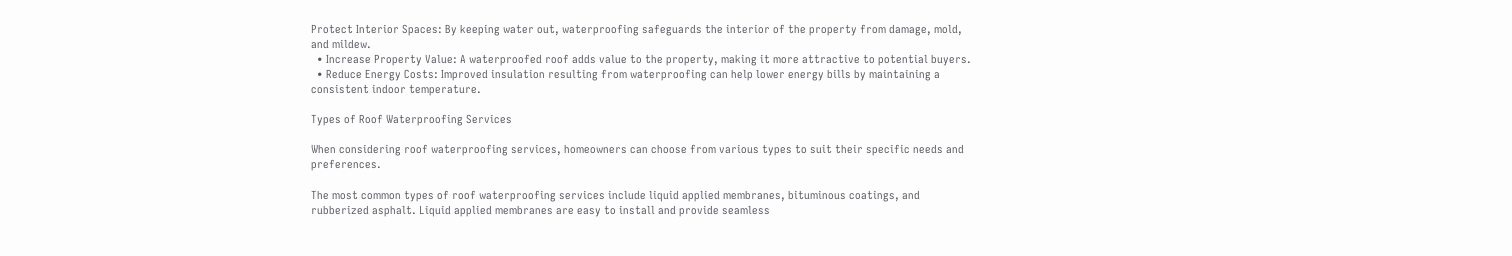Protect Interior Spaces: By keeping water out, waterproofing safeguards the interior of the property from damage, mold, and mildew.
  • Increase Property Value: A waterproofed roof adds value to the property, making it more attractive to potential buyers.
  • Reduce Energy Costs: Improved insulation resulting from waterproofing can help lower energy bills by maintaining a consistent indoor temperature.

Types of Roof Waterproofing Services

When considering roof waterproofing services, homeowners can choose from various types to suit their specific needs and preferences.

The most common types of roof waterproofing services include liquid applied membranes, bituminous coatings, and rubberized asphalt. Liquid applied membranes are easy to install and provide seamless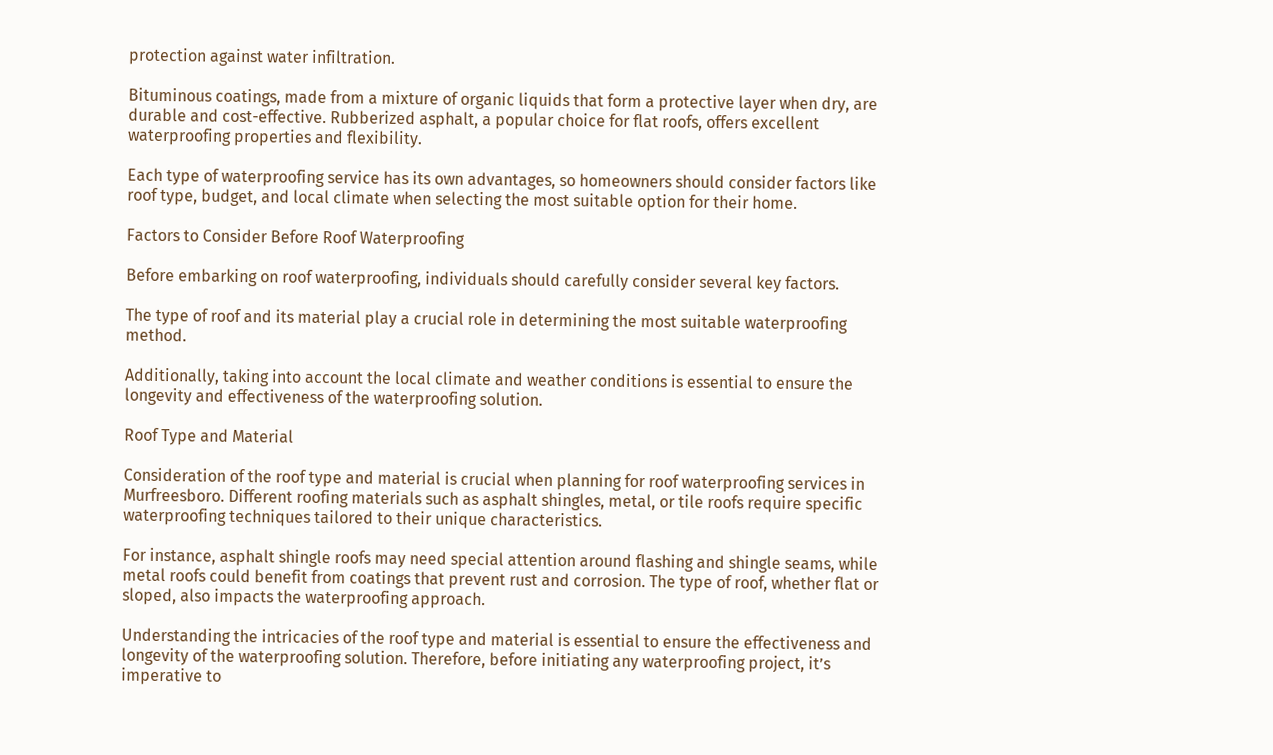protection against water infiltration.

Bituminous coatings, made from a mixture of organic liquids that form a protective layer when dry, are durable and cost-effective. Rubberized asphalt, a popular choice for flat roofs, offers excellent waterproofing properties and flexibility.

Each type of waterproofing service has its own advantages, so homeowners should consider factors like roof type, budget, and local climate when selecting the most suitable option for their home.

Factors to Consider Before Roof Waterproofing

Before embarking on roof waterproofing, individuals should carefully consider several key factors.

The type of roof and its material play a crucial role in determining the most suitable waterproofing method.

Additionally, taking into account the local climate and weather conditions is essential to ensure the longevity and effectiveness of the waterproofing solution.

Roof Type and Material

Consideration of the roof type and material is crucial when planning for roof waterproofing services in Murfreesboro. Different roofing materials such as asphalt shingles, metal, or tile roofs require specific waterproofing techniques tailored to their unique characteristics.

For instance, asphalt shingle roofs may need special attention around flashing and shingle seams, while metal roofs could benefit from coatings that prevent rust and corrosion. The type of roof, whether flat or sloped, also impacts the waterproofing approach.

Understanding the intricacies of the roof type and material is essential to ensure the effectiveness and longevity of the waterproofing solution. Therefore, before initiating any waterproofing project, it’s imperative to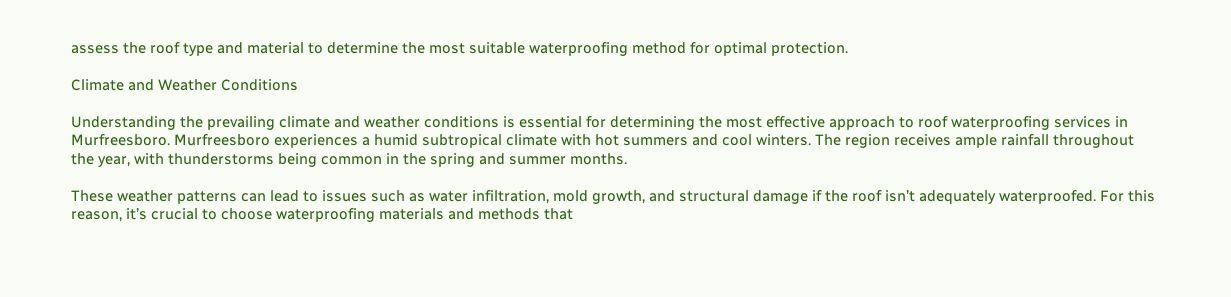assess the roof type and material to determine the most suitable waterproofing method for optimal protection.

Climate and Weather Conditions

Understanding the prevailing climate and weather conditions is essential for determining the most effective approach to roof waterproofing services in Murfreesboro. Murfreesboro experiences a humid subtropical climate with hot summers and cool winters. The region receives ample rainfall throughout the year, with thunderstorms being common in the spring and summer months.

These weather patterns can lead to issues such as water infiltration, mold growth, and structural damage if the roof isn’t adequately waterproofed. For this reason, it’s crucial to choose waterproofing materials and methods that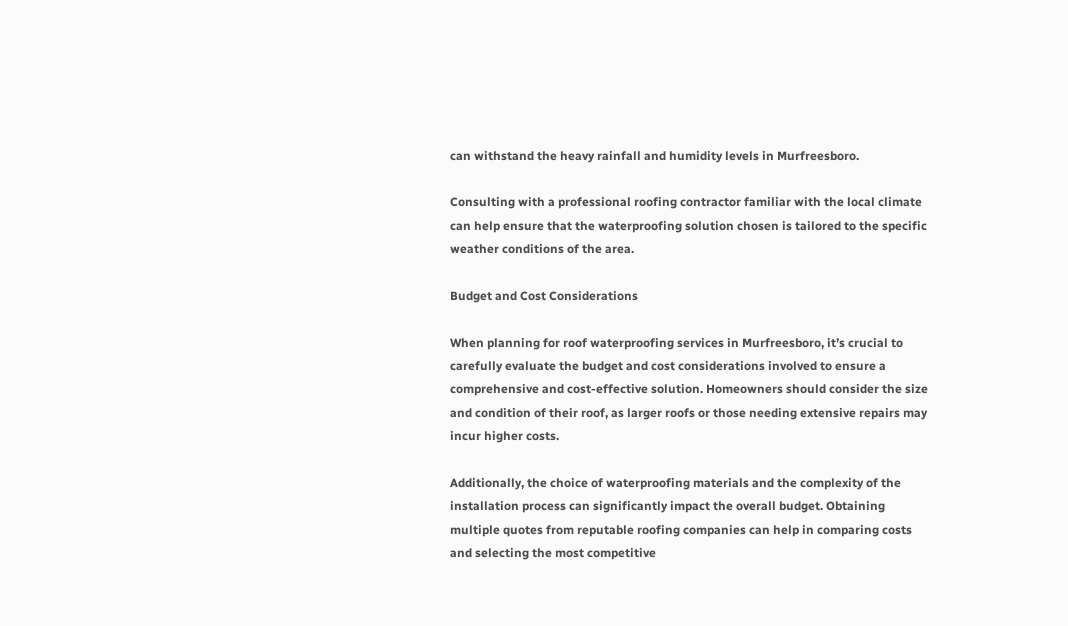can withstand the heavy rainfall and humidity levels in Murfreesboro.

Consulting with a professional roofing contractor familiar with the local climate can help ensure that the waterproofing solution chosen is tailored to the specific weather conditions of the area.

Budget and Cost Considerations

When planning for roof waterproofing services in Murfreesboro, it’s crucial to carefully evaluate the budget and cost considerations involved to ensure a comprehensive and cost-effective solution. Homeowners should consider the size and condition of their roof, as larger roofs or those needing extensive repairs may incur higher costs.

Additionally, the choice of waterproofing materials and the complexity of the installation process can significantly impact the overall budget. Obtaining multiple quotes from reputable roofing companies can help in comparing costs and selecting the most competitive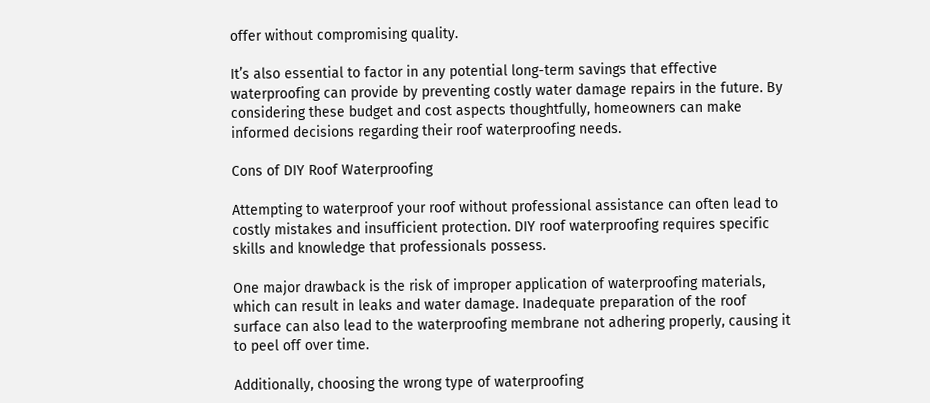offer without compromising quality.

It’s also essential to factor in any potential long-term savings that effective waterproofing can provide by preventing costly water damage repairs in the future. By considering these budget and cost aspects thoughtfully, homeowners can make informed decisions regarding their roof waterproofing needs.

Cons of DIY Roof Waterproofing

Attempting to waterproof your roof without professional assistance can often lead to costly mistakes and insufficient protection. DIY roof waterproofing requires specific skills and knowledge that professionals possess.

One major drawback is the risk of improper application of waterproofing materials, which can result in leaks and water damage. Inadequate preparation of the roof surface can also lead to the waterproofing membrane not adhering properly, causing it to peel off over time.

Additionally, choosing the wrong type of waterproofing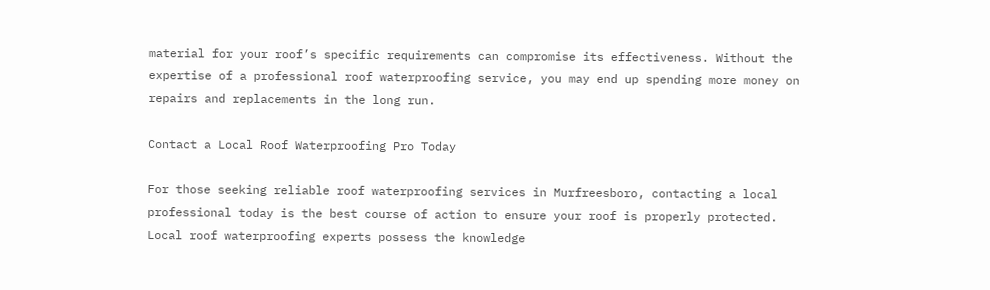material for your roof’s specific requirements can compromise its effectiveness. Without the expertise of a professional roof waterproofing service, you may end up spending more money on repairs and replacements in the long run.

Contact a Local Roof Waterproofing Pro Today

For those seeking reliable roof waterproofing services in Murfreesboro, contacting a local professional today is the best course of action to ensure your roof is properly protected. Local roof waterproofing experts possess the knowledge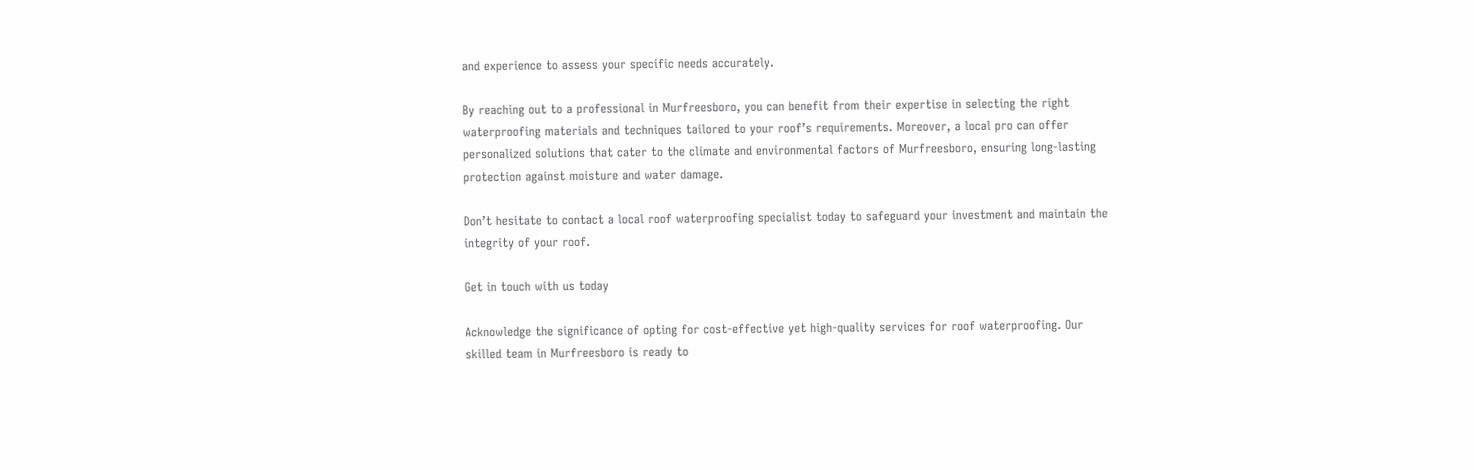and experience to assess your specific needs accurately.

By reaching out to a professional in Murfreesboro, you can benefit from their expertise in selecting the right waterproofing materials and techniques tailored to your roof’s requirements. Moreover, a local pro can offer personalized solutions that cater to the climate and environmental factors of Murfreesboro, ensuring long-lasting protection against moisture and water damage.

Don’t hesitate to contact a local roof waterproofing specialist today to safeguard your investment and maintain the integrity of your roof.

Get in touch with us today

Acknowledge the significance of opting for cost-effective yet high-quality services for roof waterproofing. Our skilled team in Murfreesboro is ready to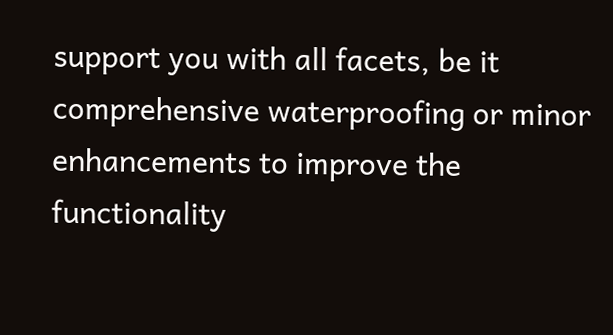support you with all facets, be it comprehensive waterproofing or minor enhancements to improve the functionality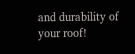and durability of your roof!